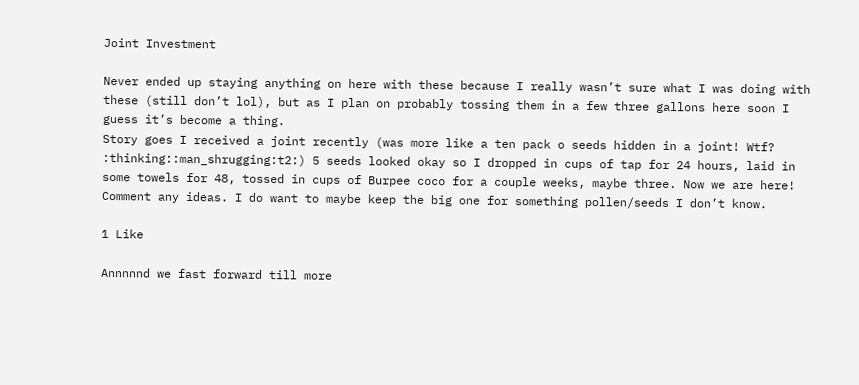Joint Investment

Never ended up staying anything on here with these because I really wasn’t sure what I was doing with these (still don’t lol), but as I plan on probably tossing them in a few three gallons here soon I guess it’s become a thing.
Story goes I received a joint recently (was more like a ten pack o seeds hidden in a joint! Wtf? :thinking::man_shrugging:t2:) 5 seeds looked okay so I dropped in cups of tap for 24 hours, laid in some towels for 48, tossed in cups of Burpee coco for a couple weeks, maybe three. Now we are here! Comment any ideas. I do want to maybe keep the big one for something pollen/seeds I don’t know.

1 Like

Annnnnd we fast forward till more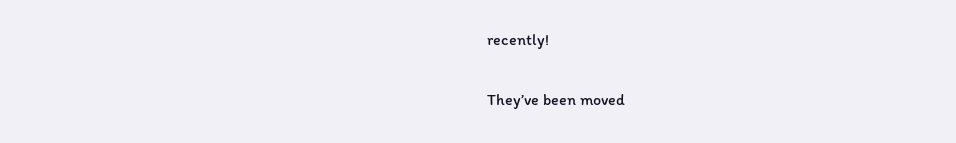recently!

They’ve been moved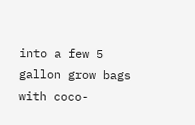into a few 5 gallon grow bags with coco-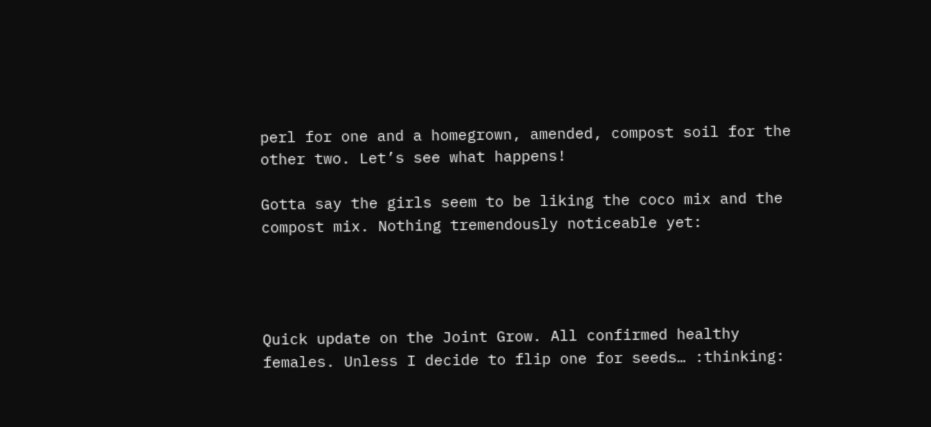perl for one and a homegrown, amended, compost soil for the other two. Let’s see what happens!

Gotta say the girls seem to be liking the coco mix and the compost mix. Nothing tremendously noticeable yet:




Quick update on the Joint Grow. All confirmed healthy females. Unless I decide to flip one for seeds… :thinking: